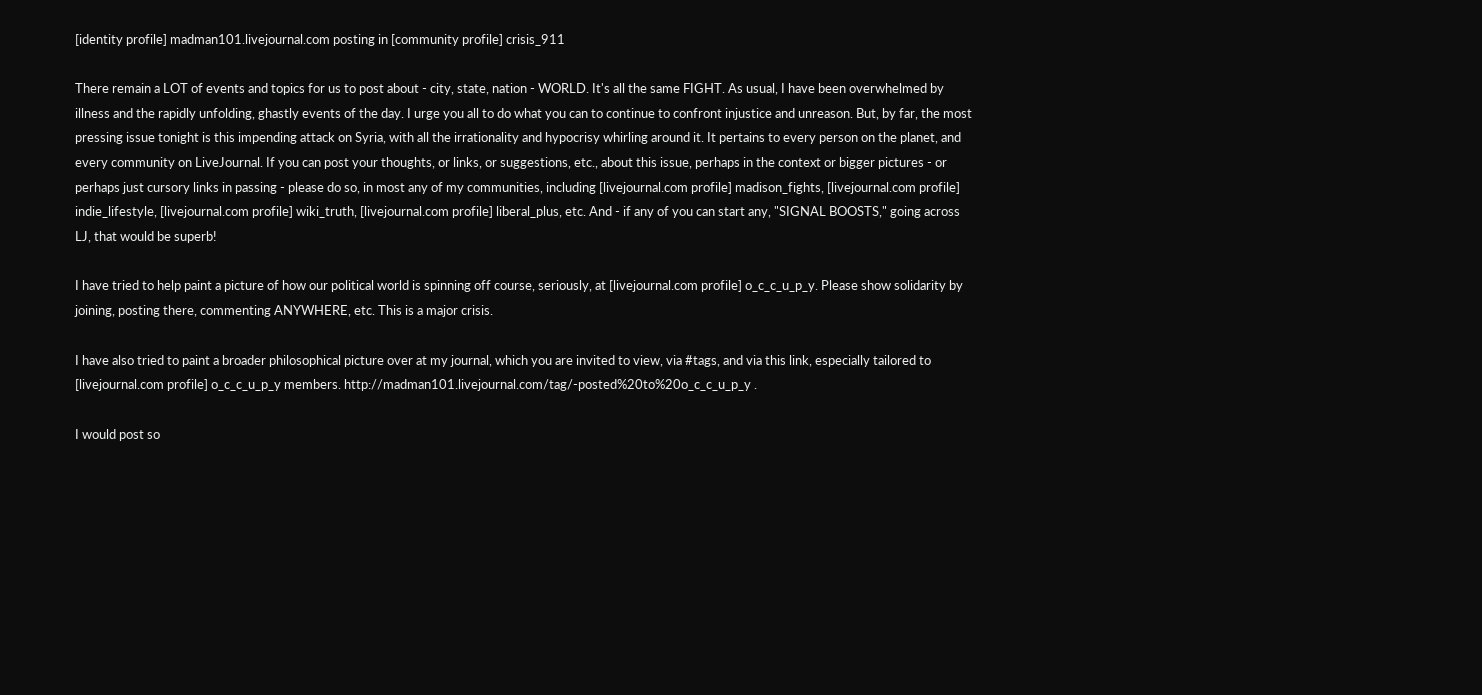[identity profile] madman101.livejournal.com posting in [community profile] crisis_911

There remain a LOT of events and topics for us to post about - city, state, nation - WORLD. It's all the same FIGHT. As usual, I have been overwhelmed by illness and the rapidly unfolding, ghastly events of the day. I urge you all to do what you can to continue to confront injustice and unreason. But, by far, the most pressing issue tonight is this impending attack on Syria, with all the irrationality and hypocrisy whirling around it. It pertains to every person on the planet, and every community on LiveJournal. If you can post your thoughts, or links, or suggestions, etc., about this issue, perhaps in the context or bigger pictures - or perhaps just cursory links in passing - please do so, in most any of my communities, including [livejournal.com profile] madison_fights, [livejournal.com profile] indie_lifestyle, [livejournal.com profile] wiki_truth, [livejournal.com profile] liberal_plus, etc. And - if any of you can start any, "SIGNAL BOOSTS," going across LJ, that would be superb!

I have tried to help paint a picture of how our political world is spinning off course, seriously, at [livejournal.com profile] o_c_c_u_p_y. Please show solidarity by joining, posting there, commenting ANYWHERE, etc. This is a major crisis.

I have also tried to paint a broader philosophical picture over at my journal, which you are invited to view, via #tags, and via this link, especially tailored to [livejournal.com profile] o_c_c_u_p_y members. http://madman101.livejournal.com/tag/-posted%20to%20o_c_c_u_p_y .

I would post so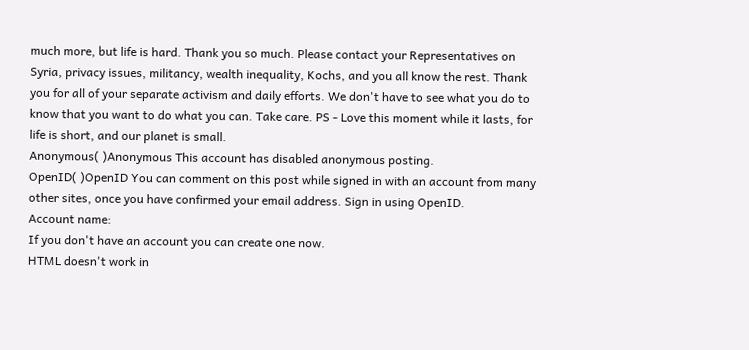much more, but life is hard. Thank you so much. Please contact your Representatives on Syria, privacy issues, militancy, wealth inequality, Kochs, and you all know the rest. Thank you for all of your separate activism and daily efforts. We don't have to see what you do to know that you want to do what you can. Take care. PS - Love this moment while it lasts, for life is short, and our planet is small.
Anonymous( )Anonymous This account has disabled anonymous posting.
OpenID( )OpenID You can comment on this post while signed in with an account from many other sites, once you have confirmed your email address. Sign in using OpenID.
Account name:
If you don't have an account you can create one now.
HTML doesn't work in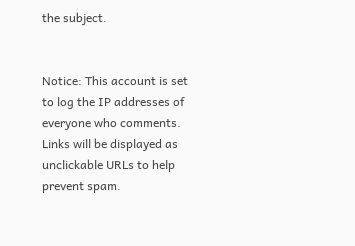the subject.


Notice: This account is set to log the IP addresses of everyone who comments.
Links will be displayed as unclickable URLs to help prevent spam.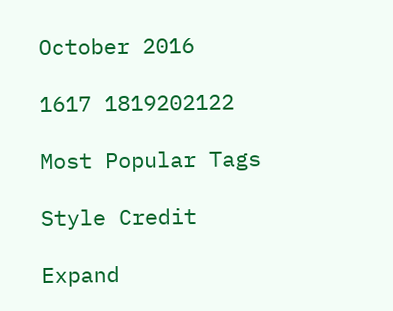October 2016

1617 1819202122

Most Popular Tags

Style Credit

Expand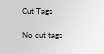Cut Tags

No cut tags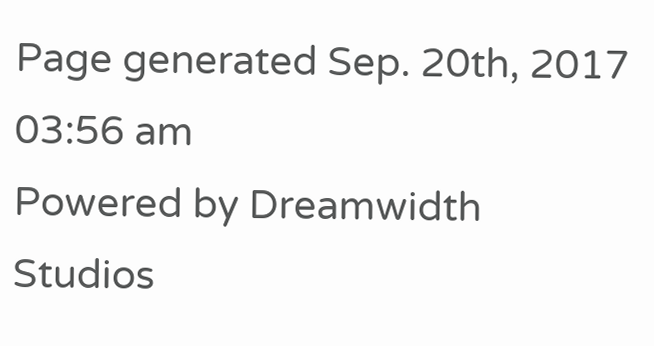Page generated Sep. 20th, 2017 03:56 am
Powered by Dreamwidth Studios